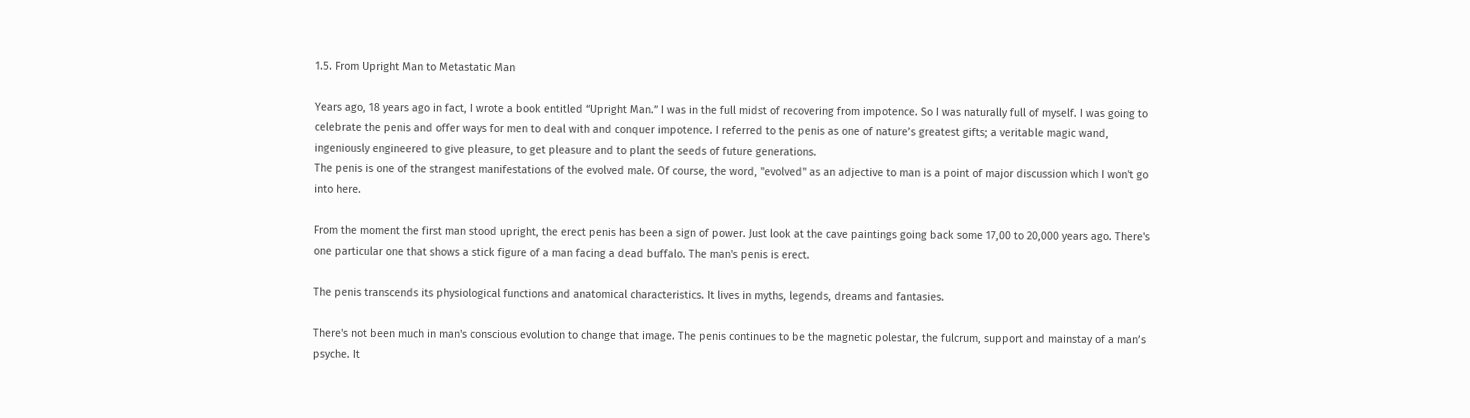1.5. From Upright Man to Metastatic Man

Years ago, 18 years ago in fact, I wrote a book entitled “Upright Man.” I was in the full midst of recovering from impotence. So I was naturally full of myself. I was going to celebrate the penis and offer ways for men to deal with and conquer impotence. I referred to the penis as one of nature’s greatest gifts; a veritable magic wand, ingeniously engineered to give pleasure, to get pleasure and to plant the seeds of future generations.
The penis is one of the strangest manifestations of the evolved male. Of course, the word, "evolved" as an adjective to man is a point of major discussion which I won't go into here.

From the moment the first man stood upright, the erect penis has been a sign of power. Just look at the cave paintings going back some 17,00 to 20,000 years ago. There's one particular one that shows a stick figure of a man facing a dead buffalo. The man's penis is erect.

The penis transcends its physiological functions and anatomical characteristics. It lives in myths, legends, dreams and fantasies.

There's not been much in man's conscious evolution to change that image. The penis continues to be the magnetic polestar, the fulcrum, support and mainstay of a man’s psyche. It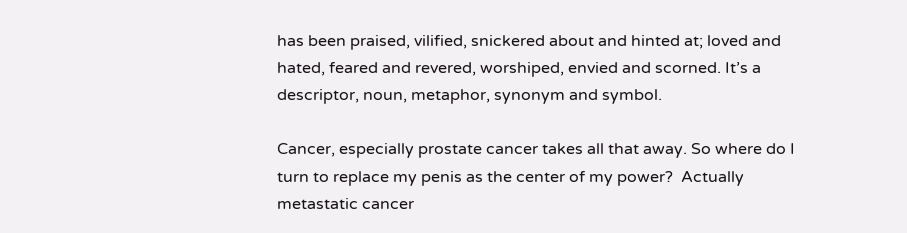has been praised, vilified, snickered about and hinted at; loved and hated, feared and revered, worshiped, envied and scorned. It’s a descriptor, noun, metaphor, synonym and symbol.

Cancer, especially prostate cancer takes all that away. So where do I turn to replace my penis as the center of my power?  Actually metastatic cancer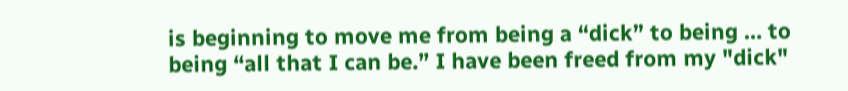is beginning to move me from being a “dick” to being … to being “all that I can be.” I have been freed from my "dick"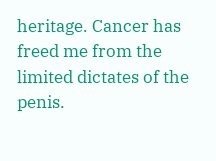heritage. Cancer has freed me from the limited dictates of the penis.